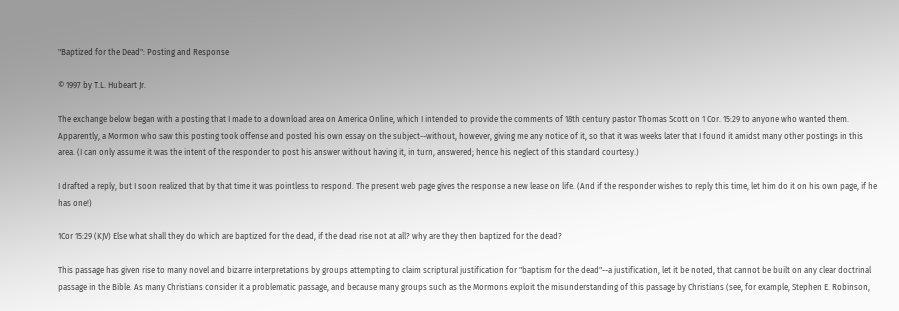"Baptized for the Dead": Posting and Response

© 1997 by T.L. Hubeart Jr.

The exchange below began with a posting that I made to a download area on America Online, which I intended to provide the comments of 18th century pastor Thomas Scott on 1 Cor. 15:29 to anyone who wanted them. Apparently, a Mormon who saw this posting took offense and posted his own essay on the subject--without, however, giving me any notice of it, so that it was weeks later that I found it amidst many other postings in this area. (I can only assume it was the intent of the responder to post his answer without having it, in turn, answered; hence his neglect of this standard courtesy.)

I drafted a reply, but I soon realized that by that time it was pointless to respond. The present web page gives the response a new lease on life. (And if the responder wishes to reply this time, let him do it on his own page, if he has one!)

1Cor 15:29 (KJV) Else what shall they do which are baptized for the dead, if the dead rise not at all? why are they then baptized for the dead?

This passage has given rise to many novel and bizarre interpretations by groups attempting to claim scriptural justification for "baptism for the dead"--a justification, let it be noted, that cannot be built on any clear doctrinal passage in the Bible. As many Christians consider it a problematic passage, and because many groups such as the Mormons exploit the misunderstanding of this passage by Christians (see, for example, Stephen E. Robinson,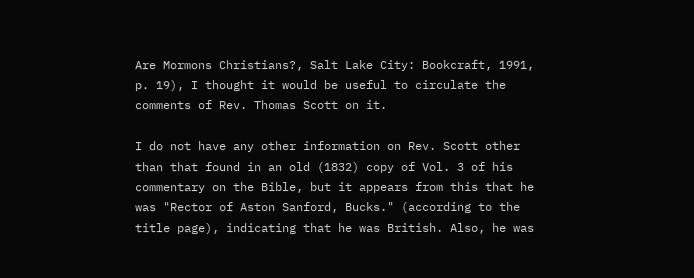Are Mormons Christians?, Salt Lake City: Bookcraft, 1991, p. 19), I thought it would be useful to circulate the comments of Rev. Thomas Scott on it.

I do not have any other information on Rev. Scott other than that found in an old (1832) copy of Vol. 3 of his commentary on the Bible, but it appears from this that he was "Rector of Aston Sanford, Bucks." (according to the title page), indicating that he was British. Also, he was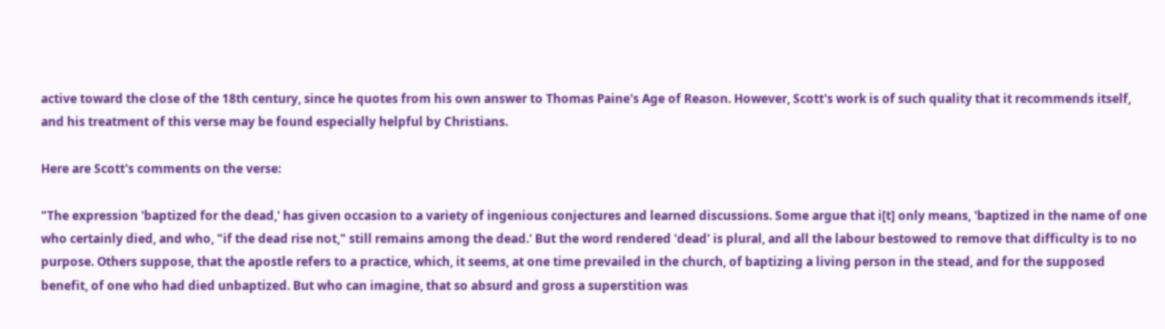active toward the close of the 18th century, since he quotes from his own answer to Thomas Paine's Age of Reason. However, Scott's work is of such quality that it recommends itself, and his treatment of this verse may be found especially helpful by Christians.

Here are Scott's comments on the verse:

"The expression 'baptized for the dead,' has given occasion to a variety of ingenious conjectures and learned discussions. Some argue that i[t] only means, 'baptized in the name of one who certainly died, and who, "if the dead rise not," still remains among the dead.' But the word rendered 'dead' is plural, and all the labour bestowed to remove that difficulty is to no purpose. Others suppose, that the apostle refers to a practice, which, it seems, at one time prevailed in the church, of baptizing a living person in the stead, and for the supposed benefit, of one who had died unbaptized. But who can imagine, that so absurd and gross a superstition was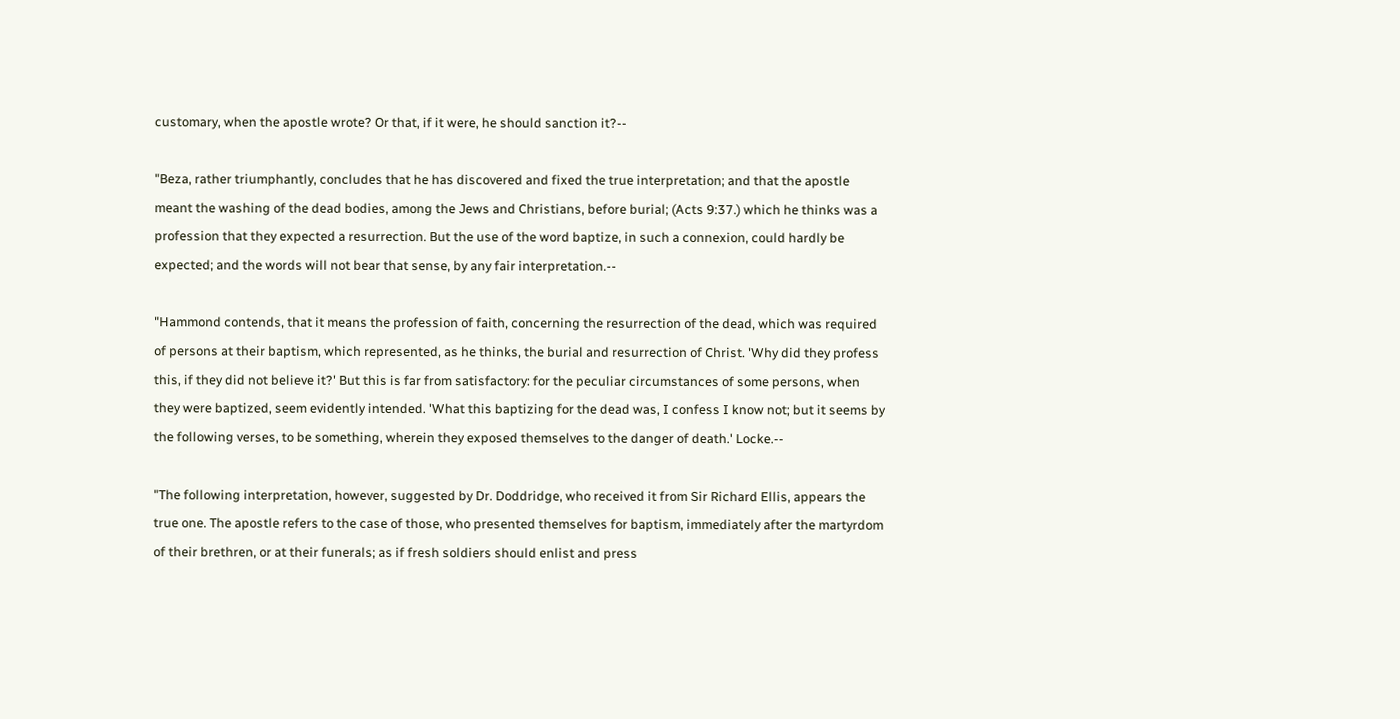customary, when the apostle wrote? Or that, if it were, he should sanction it?--

"Beza, rather triumphantly, concludes that he has discovered and fixed the true interpretation; and that the apostle meant the washing of the dead bodies, among the Jews and Christians, before burial; (Acts 9:37.) which he thinks was a profession that they expected a resurrection. But the use of the word baptize, in such a connexion, could hardly be expected; and the words will not bear that sense, by any fair interpretation.--

"Hammond contends, that it means the profession of faith, concerning the resurrection of the dead, which was required of persons at their baptism, which represented, as he thinks, the burial and resurrection of Christ. 'Why did they profess this, if they did not believe it?' But this is far from satisfactory: for the peculiar circumstances of some persons, when they were baptized, seem evidently intended. 'What this baptizing for the dead was, I confess I know not; but it seems by the following verses, to be something, wherein they exposed themselves to the danger of death.' Locke.--

"The following interpretation, however, suggested by Dr. Doddridge, who received it from Sir Richard Ellis, appears the true one. The apostle refers to the case of those, who presented themselves for baptism, immediately after the martyrdom of their brethren, or at their funerals; as if fresh soldiers should enlist and press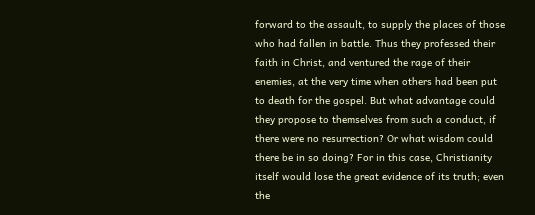forward to the assault, to supply the places of those who had fallen in battle. Thus they professed their faith in Christ, and ventured the rage of their enemies, at the very time when others had been put to death for the gospel. But what advantage could they propose to themselves from such a conduct, if there were no resurrection? Or what wisdom could there be in so doing? For in this case, Christianity itself would lose the great evidence of its truth; even the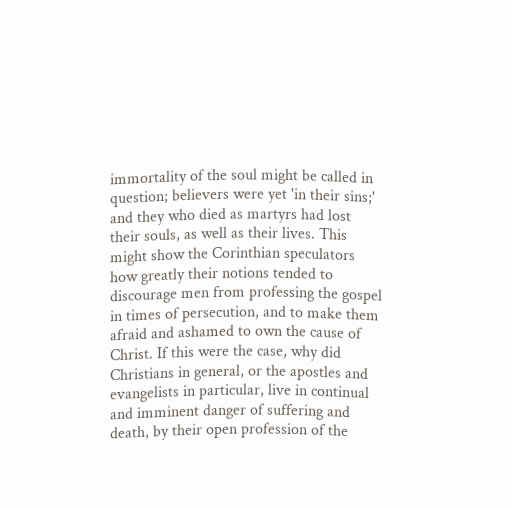immortality of the soul might be called in question; believers were yet 'in their sins;' and they who died as martyrs had lost their souls, as well as their lives. This might show the Corinthian speculators how greatly their notions tended to discourage men from professing the gospel in times of persecution, and to make them afraid and ashamed to own the cause of Christ. If this were the case, why did Christians in general, or the apostles and evangelists in particular, live in continual and imminent danger of suffering and death, by their open profession of the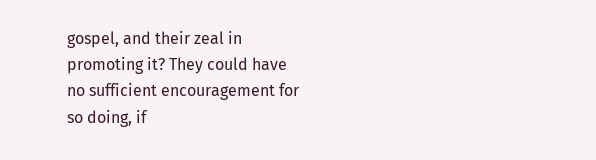gospel, and their zeal in promoting it? They could have no sufficient encouragement for so doing, if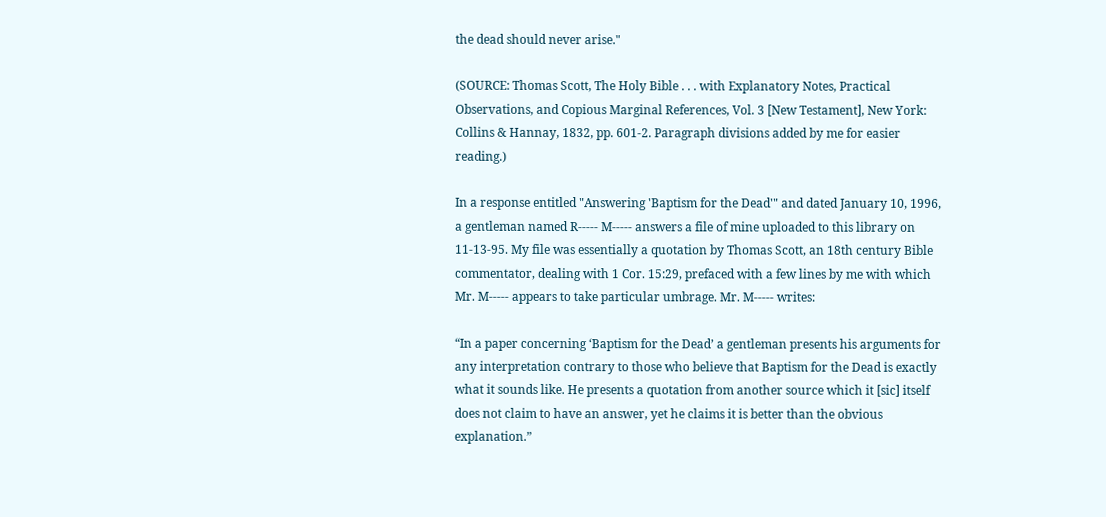the dead should never arise."

(SOURCE: Thomas Scott, The Holy Bible . . . with Explanatory Notes, Practical Observations, and Copious Marginal References, Vol. 3 [New Testament], New York: Collins & Hannay, 1832, pp. 601-2. Paragraph divisions added by me for easier reading.)

In a response entitled "Answering 'Baptism for the Dead'" and dated January 10, 1996, a gentleman named R----- M----- answers a file of mine uploaded to this library on 11-13-95. My file was essentially a quotation by Thomas Scott, an 18th century Bible commentator, dealing with 1 Cor. 15:29, prefaced with a few lines by me with which Mr. M----- appears to take particular umbrage. Mr. M----- writes:

“In a paper concerning ‘Baptism for the Dead’ a gentleman presents his arguments for any interpretation contrary to those who believe that Baptism for the Dead is exactly what it sounds like. He presents a quotation from another source which it [sic] itself does not claim to have an answer, yet he claims it is better than the obvious explanation.”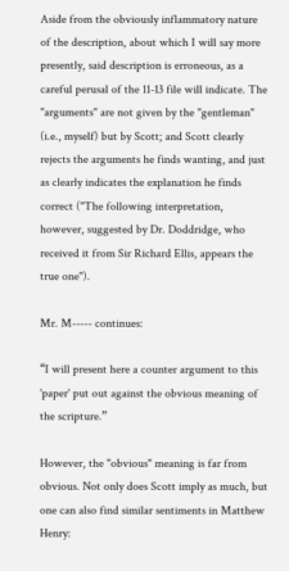Aside from the obviously inflammatory nature of the description, about which I will say more presently, said description is erroneous, as a careful perusal of the 11-13 file will indicate. The "arguments" are not given by the "gentleman" (i.e., myself) but by Scott; and Scott clearly rejects the arguments he finds wanting, and just as clearly indicates the explanation he finds correct ("The following interpretation, however, suggested by Dr. Doddridge, who received it from Sir Richard Ellis, appears the true one").

Mr. M----- continues:

“I will present here a counter argument to this 'paper' put out against the obvious meaning of the scripture.”

However, the "obvious" meaning is far from obvious. Not only does Scott imply as much, but one can also find similar sentiments in Matthew Henry: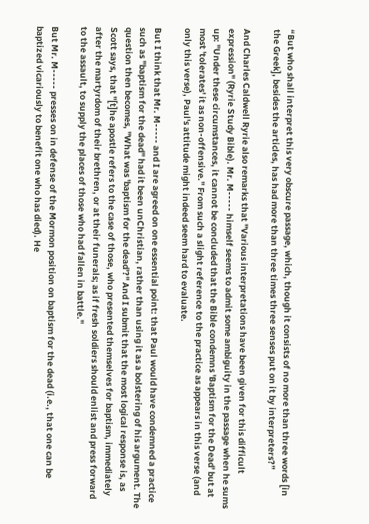“But who shall interpret this very obscure passage, which, though it consists of no more than three words [in the Greek], besides the articles, has had more than three times three senses put on it by interpreters?”

And Charles Caldwell Ryrie also remarks that "Various interpretations have been given for this difficult expression" (Ryrie Study Bible). Mr. M----- himself seems to admit some ambiguity in the passage when he sums up: "Under these circumstances, it cannot be concluded that the Bible condemns 'Baptism for the Dead' but at most 'tolerates' it as non-offensive." From such a slight reference to the practice as appears in this verse (and only this verse), Paul's attitude might indeed seem hard to evaluate.

But I think that Mr. M----- and I are agreed on one essential point: that Paul would have condemned a practice such as "baptism for the dead" had it been unChristian, rather than using it as a bolstering of his argument. The question then becomes, "What was 'baptism for the dead'?" And I submit that the most logical response is, as Scott says, that "[t]he apostle refers to the case of those, who presented themselves for baptism, immediately after the martyrdom of their brethren, or at their funerals; as if fresh soldiers should enlist and press forward to the assault, to supply the places of those who had fallen in battle."

But Mr. M----- presses on in defense of the Mormon position on baptism for the dead (i.e., that one can be baptized vicariously to benefit one who has died). He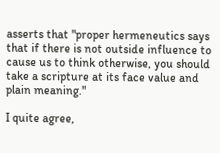asserts that "proper hermeneutics says that if there is not outside influence to cause us to think otherwise, you should take a scripture at its face value and plain meaning."

I quite agree,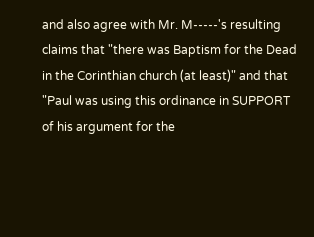and also agree with Mr. M-----'s resulting claims that "there was Baptism for the Dead in the Corinthian church (at least)" and that "Paul was using this ordinance in SUPPORT of his argument for the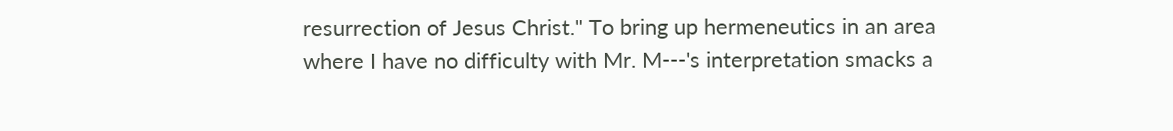resurrection of Jesus Christ." To bring up hermeneutics in an area where I have no difficulty with Mr. M---'s interpretation smacks a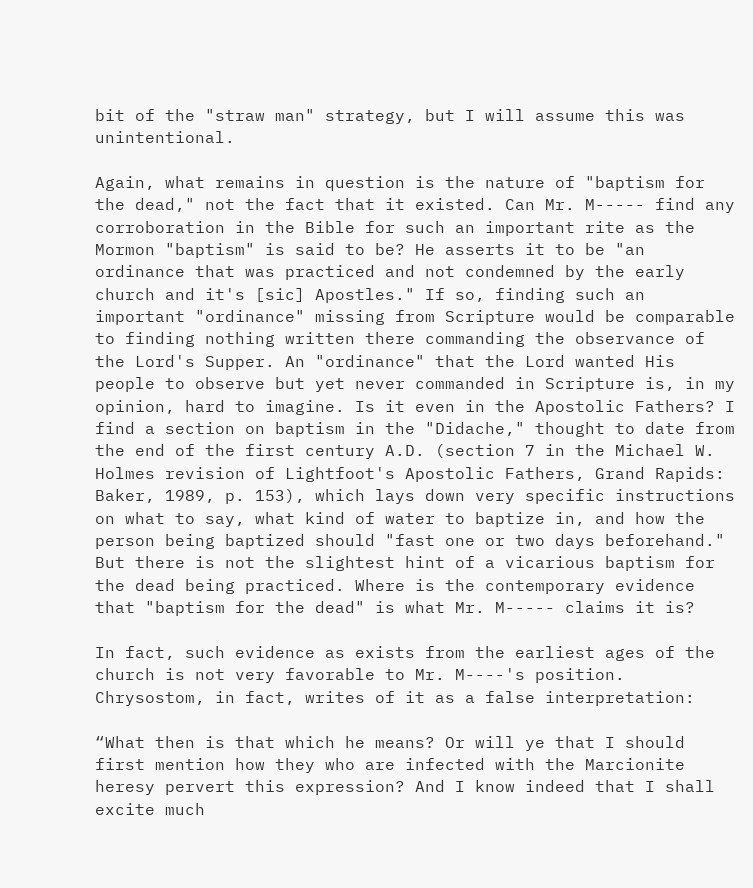bit of the "straw man" strategy, but I will assume this was unintentional.

Again, what remains in question is the nature of "baptism for the dead," not the fact that it existed. Can Mr. M----- find any corroboration in the Bible for such an important rite as the Mormon "baptism" is said to be? He asserts it to be "an ordinance that was practiced and not condemned by the early church and it's [sic] Apostles." If so, finding such an important "ordinance" missing from Scripture would be comparable to finding nothing written there commanding the observance of the Lord's Supper. An "ordinance" that the Lord wanted His people to observe but yet never commanded in Scripture is, in my opinion, hard to imagine. Is it even in the Apostolic Fathers? I find a section on baptism in the "Didache," thought to date from the end of the first century A.D. (section 7 in the Michael W. Holmes revision of Lightfoot's Apostolic Fathers, Grand Rapids: Baker, 1989, p. 153), which lays down very specific instructions on what to say, what kind of water to baptize in, and how the person being baptized should "fast one or two days beforehand." But there is not the slightest hint of a vicarious baptism for the dead being practiced. Where is the contemporary evidence that "baptism for the dead" is what Mr. M----- claims it is?

In fact, such evidence as exists from the earliest ages of the church is not very favorable to Mr. M----'s position. Chrysostom, in fact, writes of it as a false interpretation:

“What then is that which he means? Or will ye that I should first mention how they who are infected with the Marcionite heresy pervert this expression? And I know indeed that I shall excite much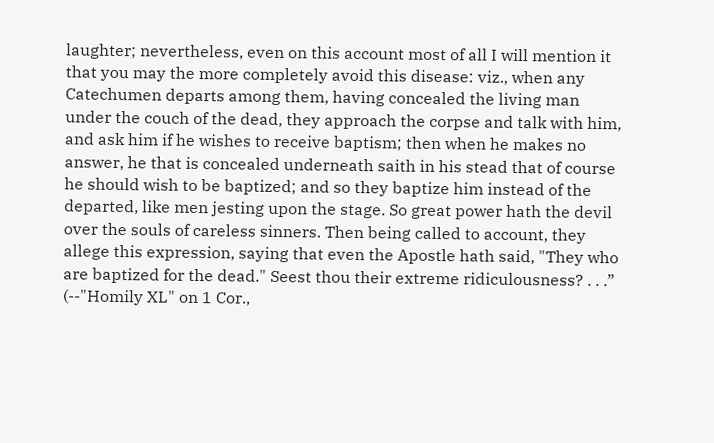laughter; nevertheless, even on this account most of all I will mention it that you may the more completely avoid this disease: viz., when any Catechumen departs among them, having concealed the living man under the couch of the dead, they approach the corpse and talk with him, and ask him if he wishes to receive baptism; then when he makes no answer, he that is concealed underneath saith in his stead that of course he should wish to be baptized; and so they baptize him instead of the departed, like men jesting upon the stage. So great power hath the devil over the souls of careless sinners. Then being called to account, they allege this expression, saying that even the Apostle hath said, "They who are baptized for the dead." Seest thou their extreme ridiculousness? . . .” (--"Homily XL" on 1 Cor.,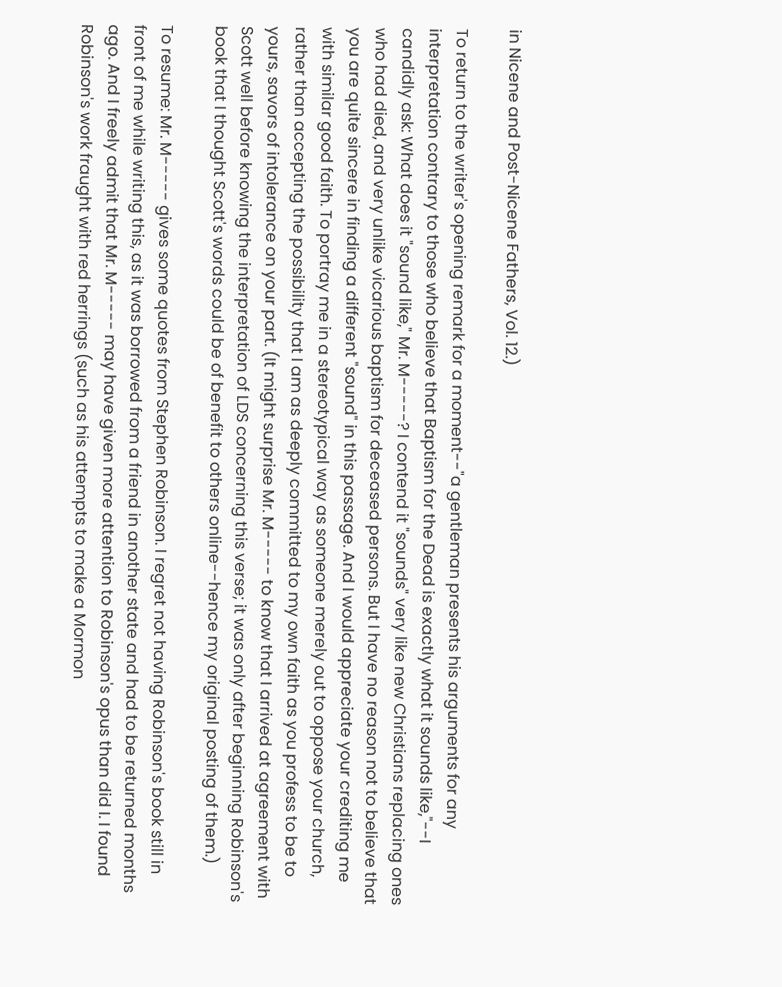in Nicene and Post-Nicene Fathers, Vol. 12.)

To return to the writer's opening remark for a moment--"a gentleman presents his arguments for any interpretation contrary to those who believe that Baptism for the Dead is exactly what it sounds like,"--I candidly ask: What does it "sound like," Mr. M-----? I contend it "sounds" very like new Christians replacing ones who had died, and very unlike vicarious baptism for deceased persons. But I have no reason not to believe that you are quite sincere in finding a different "sound" in this passage. And I would appreciate your crediting me with similar good faith. To portray me in a stereotypical way as someone merely out to oppose your church, rather than accepting the possibility that I am as deeply committed to my own faith as you profess to be to yours, savors of intolerance on your part. (It might surprise Mr. M----- to know that I arrived at agreement with Scott well before knowing the interpretation of LDS concerning this verse; it was only after beginning Robinson's book that I thought Scott's words could be of benefit to others online--hence my original posting of them.)

To resume: Mr. M----- gives some quotes from Stephen Robinson. I regret not having Robinson's book still in front of me while writing this, as it was borrowed from a friend in another state and had to be returned months ago. And I freely admit that Mr. M----- may have given more attention to Robinson's opus than did I. I found Robinson's work fraught with red herrings (such as his attempts to make a Mormon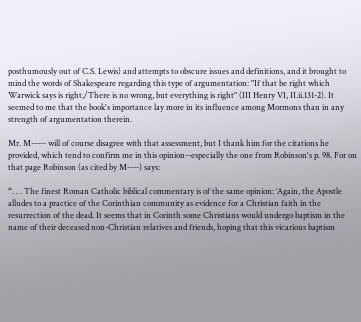posthumously out of C.S. Lewis) and attempts to obscure issues and definitions, and it brought to mind the words of Shakespeare regarding this type of argumentation: "If that be right which Warwick says is right,/There is no wrong, but everything is right" (III Henry VI, II.ii.131-2). It seemed to me that the book's importance lay more in its influence among Mormons than in any strength of argumentation therein.

Mr. M----- will of course disagree with that assessment, but I thank him for the citations he provided, which tend to confirm me in this opinion--especially the one from Robinson's p. 98. For on that page Robinson (as cited by M----) says:

“. . . The finest Roman Catholic biblical commentary is of the same opinion: ‘Again, the Apostle alludes to a practice of the Corinthian community as evidence for a Christian faith in the resurrection of the dead. It seems that in Corinth some Christians would undergo baptism in the name of their deceased non-Christian relatives and friends, hoping that this vicarious baptism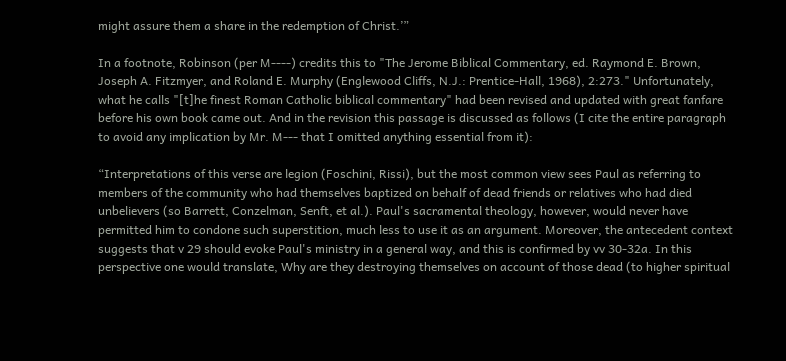might assure them a share in the redemption of Christ.’”

In a footnote, Robinson (per M----) credits this to "The Jerome Biblical Commentary, ed. Raymond E. Brown, Joseph A. Fitzmyer, and Roland E. Murphy (Englewood Cliffs, N.J.: Prentice-Hall, 1968), 2:273." Unfortunately, what he calls "[t]he finest Roman Catholic biblical commentary" had been revised and updated with great fanfare before his own book came out. And in the revision this passage is discussed as follows (I cite the entire paragraph to avoid any implication by Mr. M--- that I omitted anything essential from it):

“Interpretations of this verse are legion (Foschini, Rissi), but the most common view sees Paul as referring to members of the community who had themselves baptized on behalf of dead friends or relatives who had died unbelievers (so Barrett, Conzelman, Senft, et al.). Paul's sacramental theology, however, would never have permitted him to condone such superstition, much less to use it as an argument. Moreover, the antecedent context suggests that v 29 should evoke Paul's ministry in a general way, and this is confirmed by vv 30-32a. In this perspective one would translate, Why are they destroying themselves on account of those dead (to higher spiritual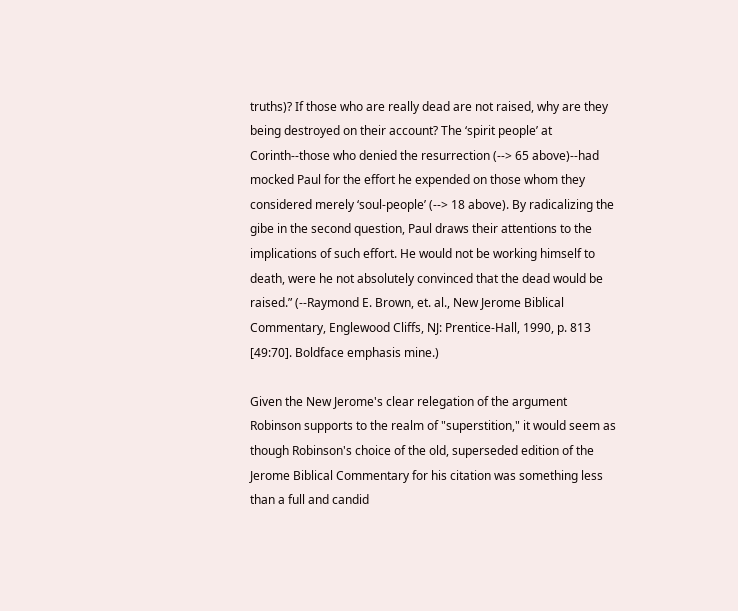truths)? If those who are really dead are not raised, why are they being destroyed on their account? The ‘spirit people’ at Corinth--those who denied the resurrection (--> 65 above)--had mocked Paul for the effort he expended on those whom they considered merely ‘soul-people’ (--> 18 above). By radicalizing the gibe in the second question, Paul draws their attentions to the implications of such effort. He would not be working himself to death, were he not absolutely convinced that the dead would be raised.” (--Raymond E. Brown, et. al., New Jerome Biblical Commentary, Englewood Cliffs, NJ: Prentice-Hall, 1990, p. 813 [49:70]. Boldface emphasis mine.)

Given the New Jerome's clear relegation of the argument Robinson supports to the realm of "superstition," it would seem as though Robinson's choice of the old, superseded edition of the Jerome Biblical Commentary for his citation was something less than a full and candid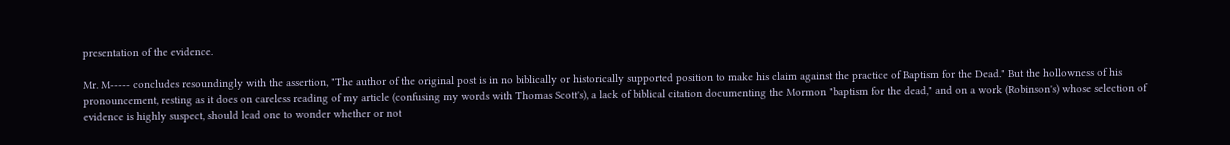presentation of the evidence.

Mr. M----- concludes resoundingly with the assertion, "The author of the original post is in no biblically or historically supported position to make his claim against the practice of Baptism for the Dead." But the hollowness of his pronouncement, resting as it does on careless reading of my article (confusing my words with Thomas Scott's), a lack of biblical citation documenting the Mormon "baptism for the dead," and on a work (Robinson's) whose selection of evidence is highly suspect, should lead one to wonder whether or not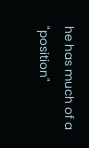he has much of a "position"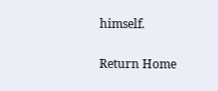himself.

Return Home